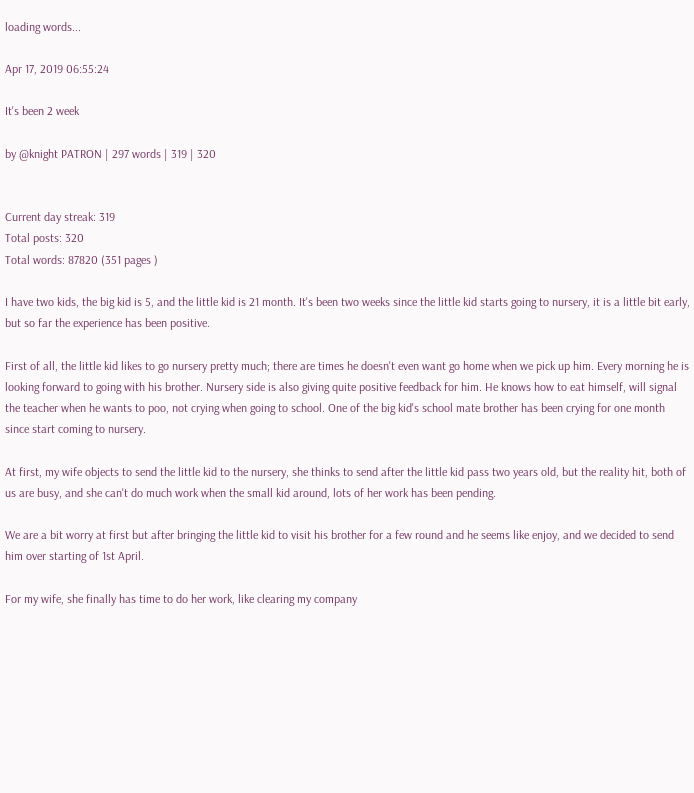loading words...

Apr 17, 2019 06:55:24

It's been 2 week

by @knight PATRON | 297 words | 319 | 320


Current day streak: 319
Total posts: 320
Total words: 87820 (351 pages )

I have two kids, the big kid is 5, and the little kid is 21 month. It's been two weeks since the little kid starts going to nursery, it is a little bit early, but so far the experience has been positive.

First of all, the little kid likes to go nursery pretty much; there are times he doesn't even want go home when we pick up him. Every morning he is looking forward to going with his brother. Nursery side is also giving quite positive feedback for him. He knows how to eat himself, will signal the teacher when he wants to poo, not crying when going to school. One of the big kid's school mate brother has been crying for one month since start coming to nursery.

At first, my wife objects to send the little kid to the nursery, she thinks to send after the little kid pass two years old, but the reality hit, both of us are busy, and she can't do much work when the small kid around, lots of her work has been pending.

We are a bit worry at first but after bringing the little kid to visit his brother for a few round and he seems like enjoy, and we decided to send him over starting of 1st April.

For my wife, she finally has time to do her work, like clearing my company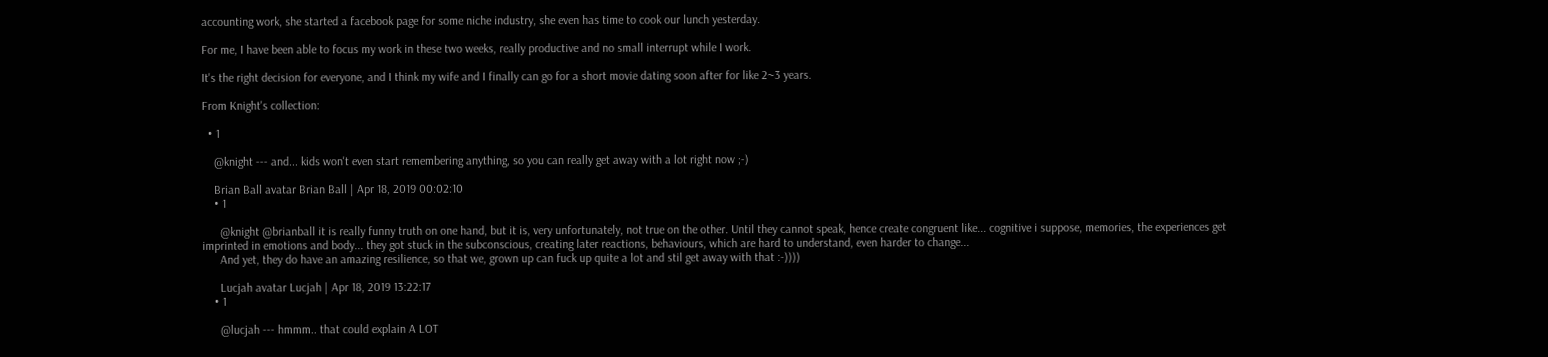accounting work, she started a facebook page for some niche industry, she even has time to cook our lunch yesterday.

For me, I have been able to focus my work in these two weeks, really productive and no small interrupt while I work.

It's the right decision for everyone, and I think my wife and I finally can go for a short movie dating soon after for like 2~3 years.

From Knight's collection:

  • 1

    @knight --- and... kids won't even start remembering anything, so you can really get away with a lot right now ;-)

    Brian Ball avatar Brian Ball | Apr 18, 2019 00:02:10
    • 1

      @knight @brianball it is really funny truth on one hand, but it is, very unfortunately, not true on the other. Until they cannot speak, hence create congruent like... cognitive i suppose, memories, the experiences get imprinted in emotions and body... they got stuck in the subconscious, creating later reactions, behaviours, which are hard to understand, even harder to change...
      And yet, they do have an amazing resilience, so that we, grown up can fuck up quite a lot and stil get away with that :-))))

      Lucjah avatar Lucjah | Apr 18, 2019 13:22:17
    • 1

      @lucjah --- hmmm.. that could explain A LOT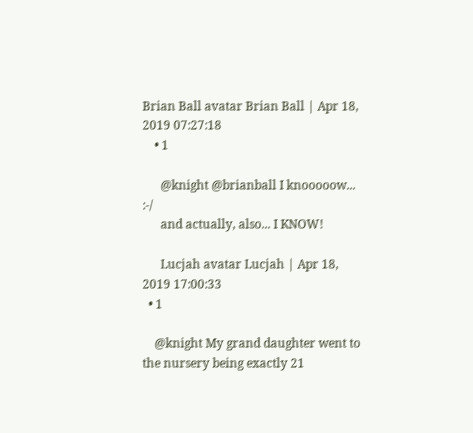Brian Ball avatar Brian Ball | Apr 18, 2019 07:27:18
    • 1

      @knight @brianball I knooooow... :-/
      and actually, also... I KNOW!

      Lucjah avatar Lucjah | Apr 18, 2019 17:00:33
  • 1

    @knight My grand daughter went to the nursery being exactly 21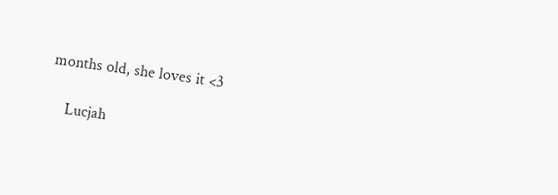months old, she loves it <3

    Lucjah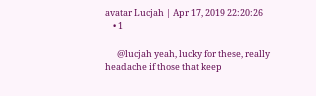avatar Lucjah | Apr 17, 2019 22:20:26
    • 1

      @lucjah yeah, lucky for these, really headache if those that keep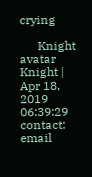crying

      Knight avatar Knight | Apr 18, 2019 06:39:29
contact: email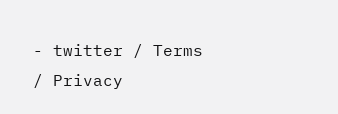- twitter / Terms / Privacy